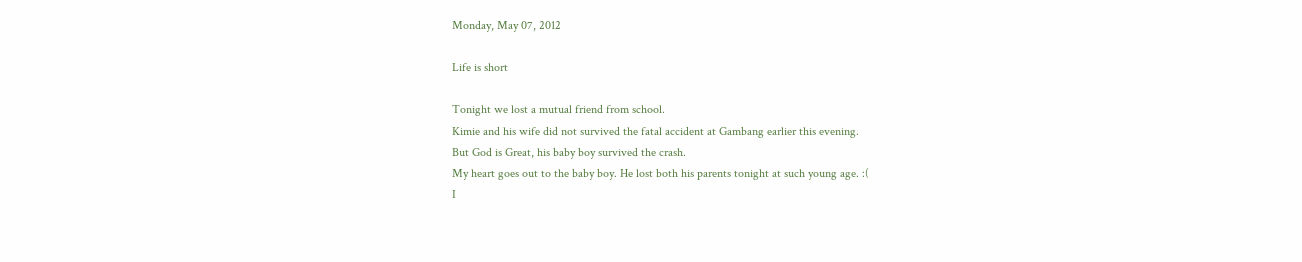Monday, May 07, 2012

Life is short

Tonight we lost a mutual friend from school.
Kimie and his wife did not survived the fatal accident at Gambang earlier this evening.
But God is Great, his baby boy survived the crash.
My heart goes out to the baby boy. He lost both his parents tonight at such young age. :(
I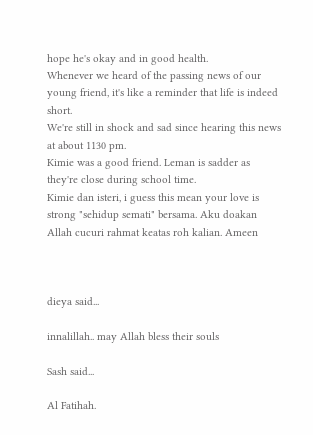hope he's okay and in good health.
Whenever we heard of the passing news of our young friend, it's like a reminder that life is indeed short.
We're still in shock and sad since hearing this news at about 1130 pm.
Kimie was a good friend. Leman is sadder as they're close during school time.
Kimie dan isteri, i guess this mean your love is strong "sehidup semati" bersama. Aku doakan Allah cucuri rahmat keatas roh kalian. Ameen



dieya said...

innalillah.. may Allah bless their souls

Sash said...

Al Fatihah.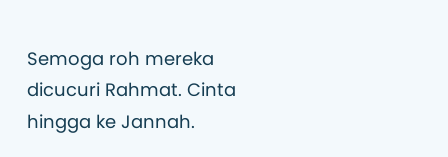Semoga roh mereka dicucuri Rahmat. Cinta hingga ke Jannah.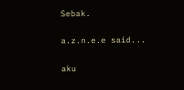Sebak.

a.z.n.e.e said...

aku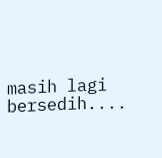masih lagi bersedih....